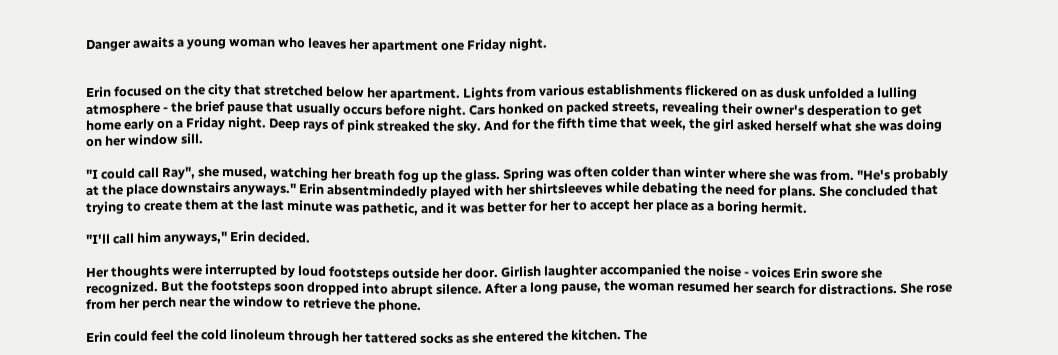Danger awaits a young woman who leaves her apartment one Friday night.


Erin focused on the city that stretched below her apartment. Lights from various establishments flickered on as dusk unfolded a lulling atmosphere - the brief pause that usually occurs before night. Cars honked on packed streets, revealing their owner's desperation to get home early on a Friday night. Deep rays of pink streaked the sky. And for the fifth time that week, the girl asked herself what she was doing on her window sill.

"I could call Ray", she mused, watching her breath fog up the glass. Spring was often colder than winter where she was from. "He's probably at the place downstairs anyways." Erin absentmindedly played with her shirtsleeves while debating the need for plans. She concluded that trying to create them at the last minute was pathetic, and it was better for her to accept her place as a boring hermit.

"I'll call him anyways," Erin decided.

Her thoughts were interrupted by loud footsteps outside her door. Girlish laughter accompanied the noise - voices Erin swore she recognized. But the footsteps soon dropped into abrupt silence. After a long pause, the woman resumed her search for distractions. She rose from her perch near the window to retrieve the phone.

Erin could feel the cold linoleum through her tattered socks as she entered the kitchen. The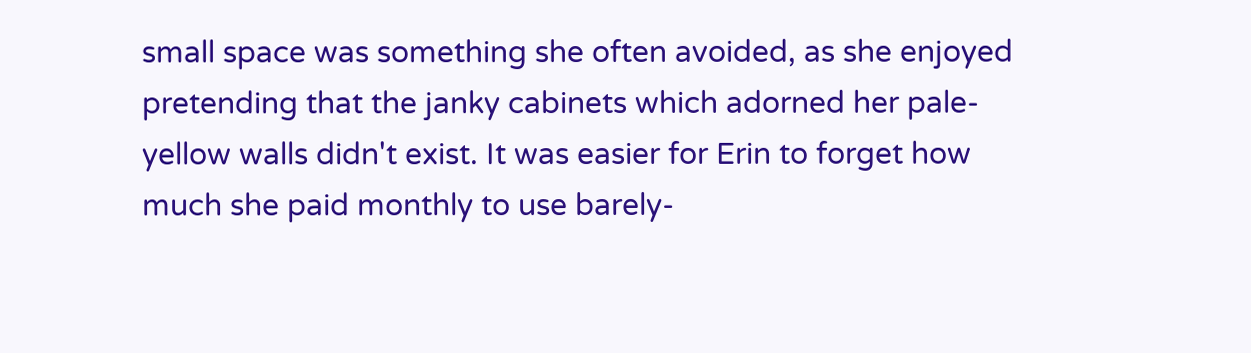small space was something she often avoided, as she enjoyed pretending that the janky cabinets which adorned her pale-yellow walls didn't exist. It was easier for Erin to forget how much she paid monthly to use barely-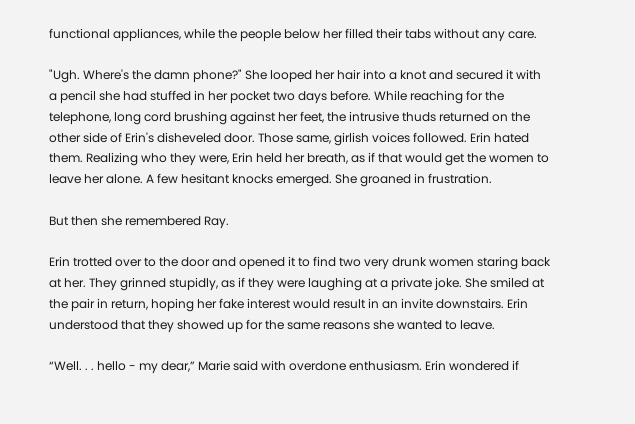functional appliances, while the people below her filled their tabs without any care.

"Ugh. Where's the damn phone?" She looped her hair into a knot and secured it with a pencil she had stuffed in her pocket two days before. While reaching for the telephone, long cord brushing against her feet, the intrusive thuds returned on the other side of Erin's disheveled door. Those same, girlish voices followed. Erin hated them. Realizing who they were, Erin held her breath, as if that would get the women to leave her alone. A few hesitant knocks emerged. She groaned in frustration.

But then she remembered Ray.

Erin trotted over to the door and opened it to find two very drunk women staring back at her. They grinned stupidly, as if they were laughing at a private joke. She smiled at the pair in return, hoping her fake interest would result in an invite downstairs. Erin understood that they showed up for the same reasons she wanted to leave.

“Well. . . hello - my dear,” Marie said with overdone enthusiasm. Erin wondered if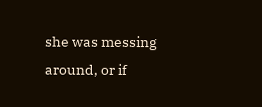she was messing around, or if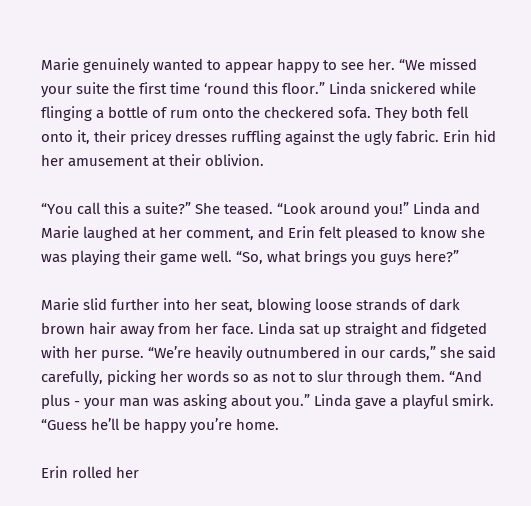Marie genuinely wanted to appear happy to see her. “We missed your suite the first time ‘round this floor.” Linda snickered while flinging a bottle of rum onto the checkered sofa. They both fell onto it, their pricey dresses ruffling against the ugly fabric. Erin hid her amusement at their oblivion.

“You call this a suite?” She teased. “Look around you!” Linda and Marie laughed at her comment, and Erin felt pleased to know she was playing their game well. “So, what brings you guys here?”

Marie slid further into her seat, blowing loose strands of dark brown hair away from her face. Linda sat up straight and fidgeted with her purse. “We’re heavily outnumbered in our cards,” she said carefully, picking her words so as not to slur through them. “And plus - your man was asking about you.” Linda gave a playful smirk. “Guess he’ll be happy you’re home.

Erin rolled her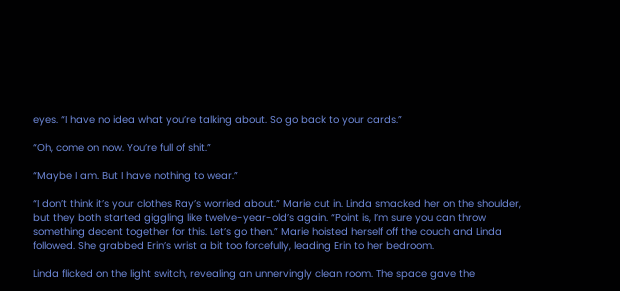eyes. “I have no idea what you’re talking about. So go back to your cards.”

“Oh, come on now. You’re full of shit.”

“Maybe I am. But I have nothing to wear.”

“I don’t think it’s your clothes Ray’s worried about.” Marie cut in. Linda smacked her on the shoulder, but they both started giggling like twelve-year-old’s again. “Point is, I’m sure you can throw something decent together for this. Let’s go then.” Marie hoisted herself off the couch and Linda followed. She grabbed Erin’s wrist a bit too forcefully, leading Erin to her bedroom.

Linda flicked on the light switch, revealing an unnervingly clean room. The space gave the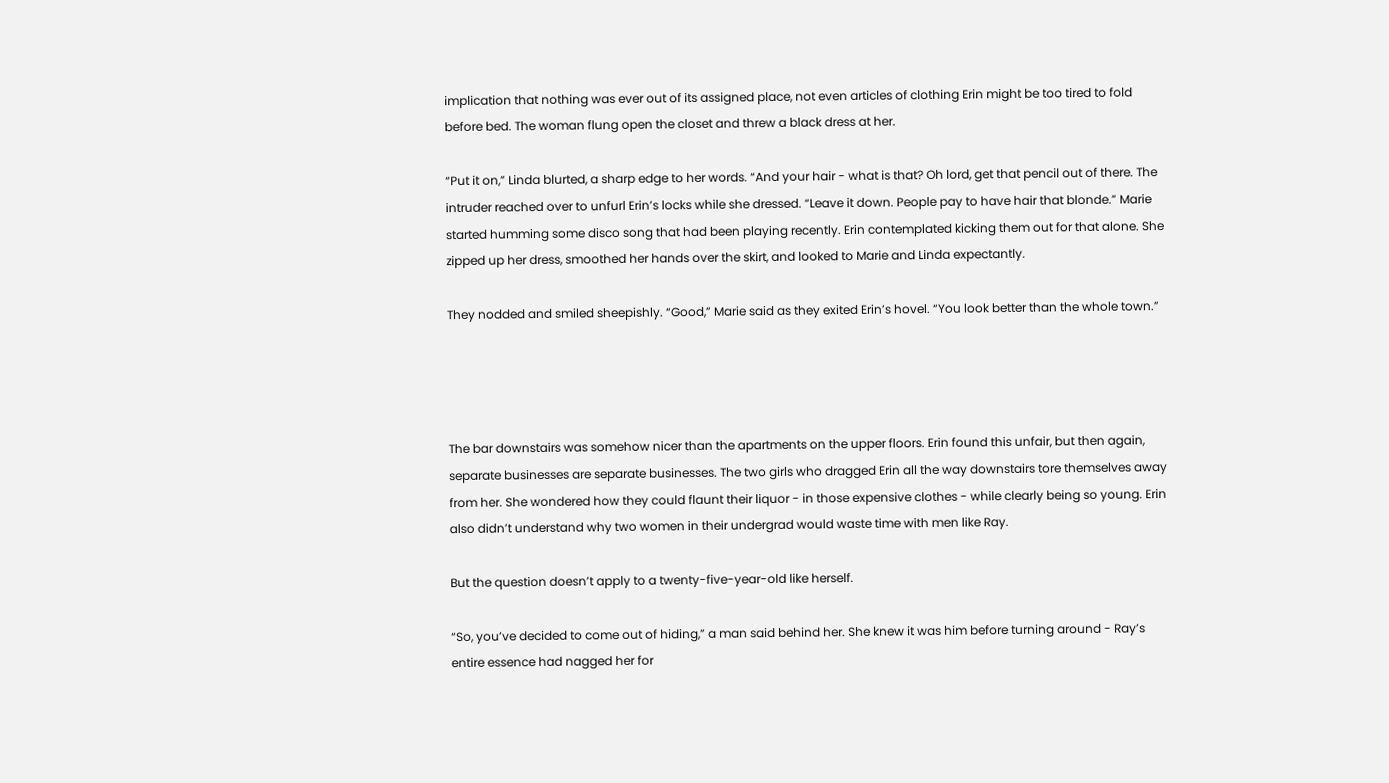implication that nothing was ever out of its assigned place, not even articles of clothing Erin might be too tired to fold before bed. The woman flung open the closet and threw a black dress at her.

“Put it on,” Linda blurted, a sharp edge to her words. “And your hair - what is that? Oh lord, get that pencil out of there. The intruder reached over to unfurl Erin’s locks while she dressed. “Leave it down. People pay to have hair that blonde.” Marie started humming some disco song that had been playing recently. Erin contemplated kicking them out for that alone. She zipped up her dress, smoothed her hands over the skirt, and looked to Marie and Linda expectantly.

They nodded and smiled sheepishly. “Good,” Marie said as they exited Erin’s hovel. “You look better than the whole town.”




The bar downstairs was somehow nicer than the apartments on the upper floors. Erin found this unfair, but then again, separate businesses are separate businesses. The two girls who dragged Erin all the way downstairs tore themselves away from her. She wondered how they could flaunt their liquor - in those expensive clothes - while clearly being so young. Erin also didn’t understand why two women in their undergrad would waste time with men like Ray.

But the question doesn’t apply to a twenty-five-year-old like herself.

“So, you’ve decided to come out of hiding,” a man said behind her. She knew it was him before turning around - Ray’s entire essence had nagged her for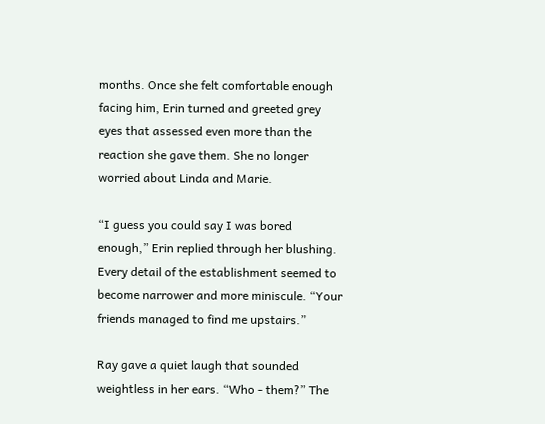months. Once she felt comfortable enough facing him, Erin turned and greeted grey eyes that assessed even more than the reaction she gave them. She no longer worried about Linda and Marie.

“I guess you could say I was bored enough,” Erin replied through her blushing. Every detail of the establishment seemed to become narrower and more miniscule. “Your friends managed to find me upstairs.”

Ray gave a quiet laugh that sounded weightless in her ears. “Who - them?” The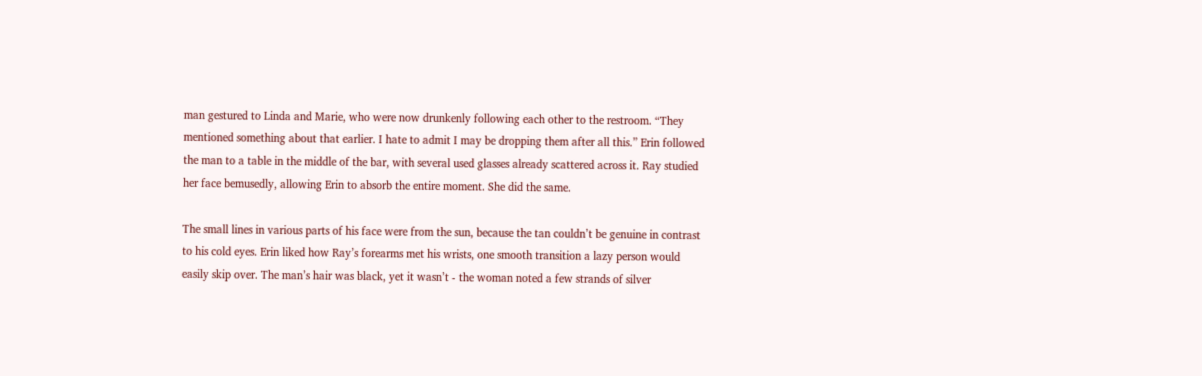man gestured to Linda and Marie, who were now drunkenly following each other to the restroom. “They mentioned something about that earlier. I hate to admit I may be dropping them after all this.” Erin followed the man to a table in the middle of the bar, with several used glasses already scattered across it. Ray studied her face bemusedly, allowing Erin to absorb the entire moment. She did the same.

The small lines in various parts of his face were from the sun, because the tan couldn’t be genuine in contrast to his cold eyes. Erin liked how Ray’s forearms met his wrists, one smooth transition a lazy person would easily skip over. The man’s hair was black, yet it wasn’t - the woman noted a few strands of silver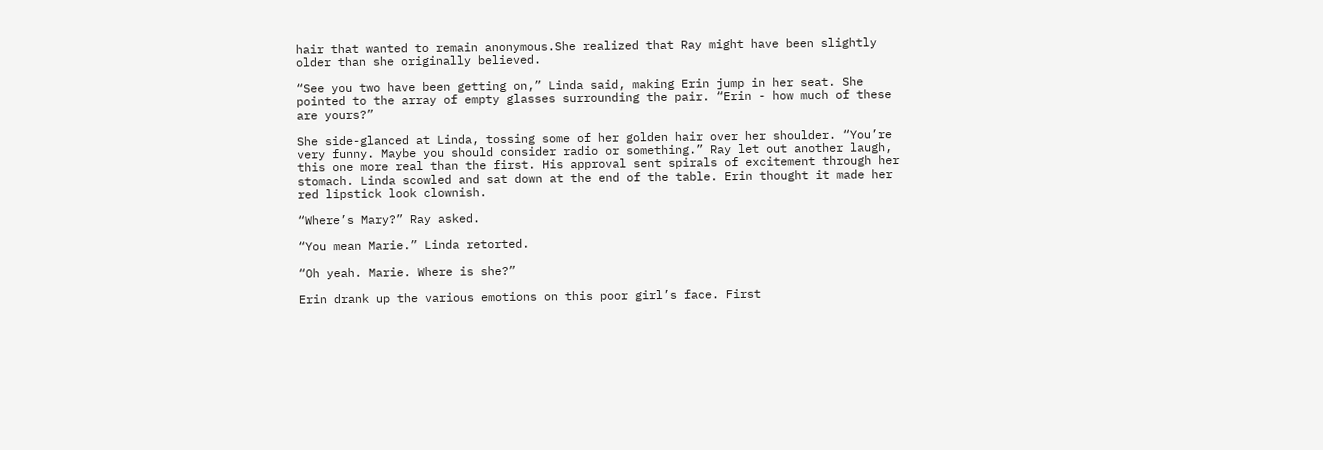hair that wanted to remain anonymous.She realized that Ray might have been slightly older than she originally believed.

“See you two have been getting on,” Linda said, making Erin jump in her seat. She pointed to the array of empty glasses surrounding the pair. “Erin - how much of these are yours?”

She side-glanced at Linda, tossing some of her golden hair over her shoulder. “You’re very funny. Maybe you should consider radio or something.” Ray let out another laugh, this one more real than the first. His approval sent spirals of excitement through her stomach. Linda scowled and sat down at the end of the table. Erin thought it made her red lipstick look clownish.

“Where’s Mary?” Ray asked.

“You mean Marie.” Linda retorted.

“Oh yeah. Marie. Where is she?”

Erin drank up the various emotions on this poor girl’s face. First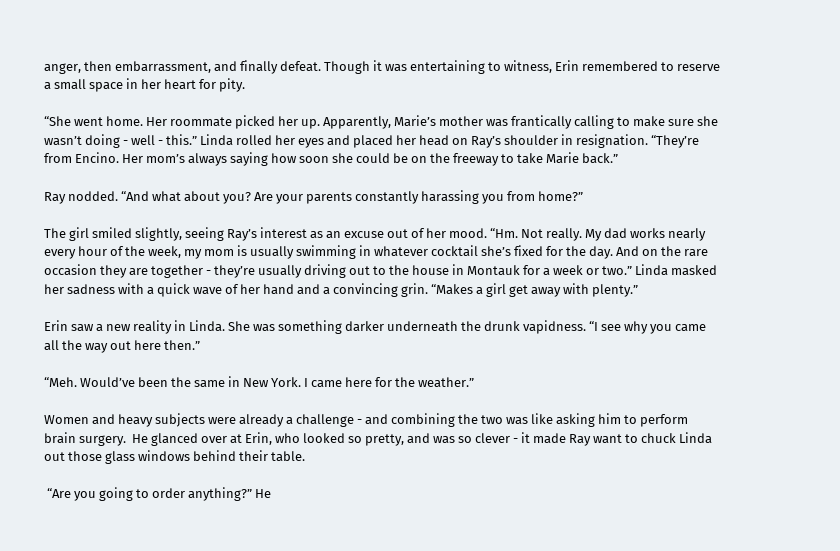anger, then embarrassment, and finally defeat. Though it was entertaining to witness, Erin remembered to reserve a small space in her heart for pity.

“She went home. Her roommate picked her up. Apparently, Marie’s mother was frantically calling to make sure she wasn’t doing - well - this.” Linda rolled her eyes and placed her head on Ray’s shoulder in resignation. “They’re from Encino. Her mom’s always saying how soon she could be on the freeway to take Marie back.”

Ray nodded. “And what about you? Are your parents constantly harassing you from home?”

The girl smiled slightly, seeing Ray’s interest as an excuse out of her mood. “Hm. Not really. My dad works nearly every hour of the week, my mom is usually swimming in whatever cocktail she’s fixed for the day. And on the rare occasion they are together - they’re usually driving out to the house in Montauk for a week or two.” Linda masked her sadness with a quick wave of her hand and a convincing grin. “Makes a girl get away with plenty.”

Erin saw a new reality in Linda. She was something darker underneath the drunk vapidness. “I see why you came all the way out here then.”

“Meh. Would’ve been the same in New York. I came here for the weather.”

Women and heavy subjects were already a challenge - and combining the two was like asking him to perform brain surgery.  He glanced over at Erin, who looked so pretty, and was so clever - it made Ray want to chuck Linda out those glass windows behind their table.

 “Are you going to order anything?” He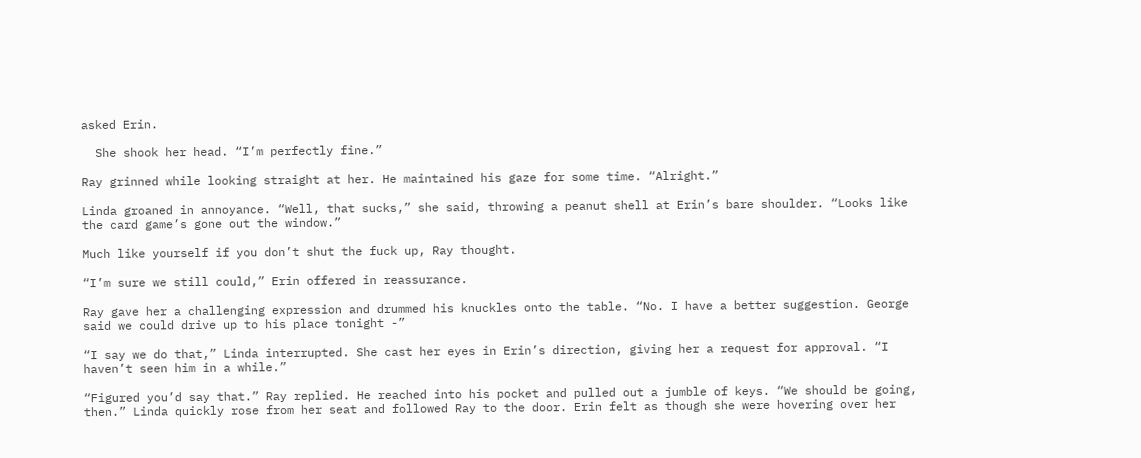asked Erin.

  She shook her head. “I’m perfectly fine.”

Ray grinned while looking straight at her. He maintained his gaze for some time. “Alright.”

Linda groaned in annoyance. “Well, that sucks,” she said, throwing a peanut shell at Erin’s bare shoulder. “Looks like the card game’s gone out the window.”

Much like yourself if you don’t shut the fuck up, Ray thought.

“I’m sure we still could,” Erin offered in reassurance.

Ray gave her a challenging expression and drummed his knuckles onto the table. “No. I have a better suggestion. George said we could drive up to his place tonight -”

“I say we do that,” Linda interrupted. She cast her eyes in Erin’s direction, giving her a request for approval. “I haven’t seen him in a while.”

“Figured you’d say that.” Ray replied. He reached into his pocket and pulled out a jumble of keys. “We should be going, then.” Linda quickly rose from her seat and followed Ray to the door. Erin felt as though she were hovering over her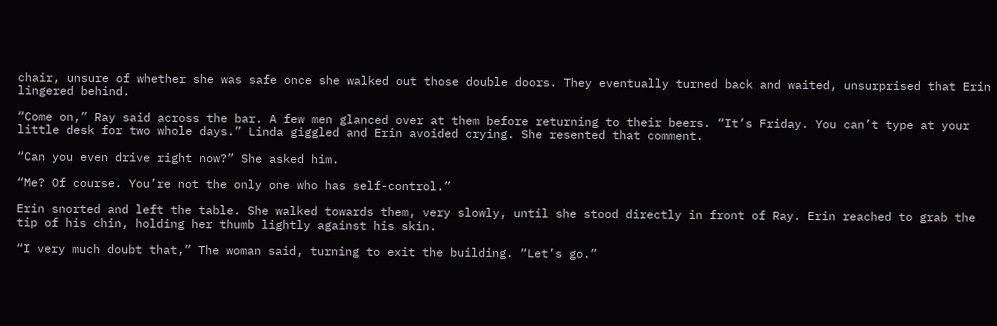chair, unsure of whether she was safe once she walked out those double doors. They eventually turned back and waited, unsurprised that Erin lingered behind.

“Come on,” Ray said across the bar. A few men glanced over at them before returning to their beers. “It’s Friday. You can’t type at your little desk for two whole days.” Linda giggled and Erin avoided crying. She resented that comment.

“Can you even drive right now?” She asked him.

“Me? Of course. You’re not the only one who has self-control.”

Erin snorted and left the table. She walked towards them, very slowly, until she stood directly in front of Ray. Erin reached to grab the tip of his chin, holding her thumb lightly against his skin.

“I very much doubt that,” The woman said, turning to exit the building. “Let’s go.”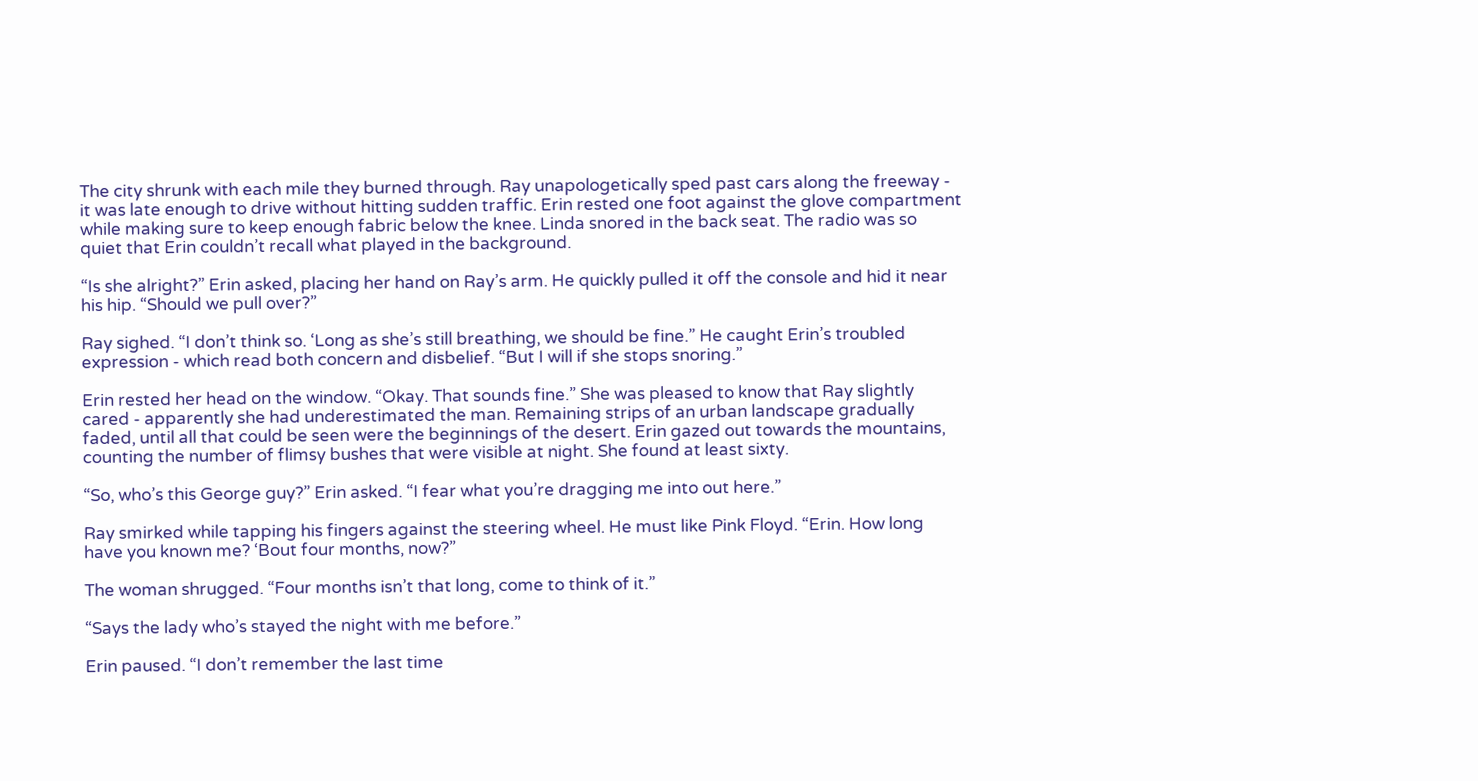The city shrunk with each mile they burned through. Ray unapologetically sped past cars along the freeway - it was late enough to drive without hitting sudden traffic. Erin rested one foot against the glove compartment while making sure to keep enough fabric below the knee. Linda snored in the back seat. The radio was so quiet that Erin couldn’t recall what played in the background.

“Is she alright?” Erin asked, placing her hand on Ray’s arm. He quickly pulled it off the console and hid it near his hip. “Should we pull over?”

Ray sighed. “I don’t think so. ‘Long as she’s still breathing, we should be fine.” He caught Erin’s troubled expression - which read both concern and disbelief. “But I will if she stops snoring.”

Erin rested her head on the window. “Okay. That sounds fine.” She was pleased to know that Ray slightly cared - apparently she had underestimated the man. Remaining strips of an urban landscape gradually faded, until all that could be seen were the beginnings of the desert. Erin gazed out towards the mountains, counting the number of flimsy bushes that were visible at night. She found at least sixty.

“So, who’s this George guy?” Erin asked. “I fear what you’re dragging me into out here.”

Ray smirked while tapping his fingers against the steering wheel. He must like Pink Floyd. “Erin. How long have you known me? ‘Bout four months, now?”

The woman shrugged. “Four months isn’t that long, come to think of it.”

“Says the lady who’s stayed the night with me before.”

Erin paused. “I don’t remember the last time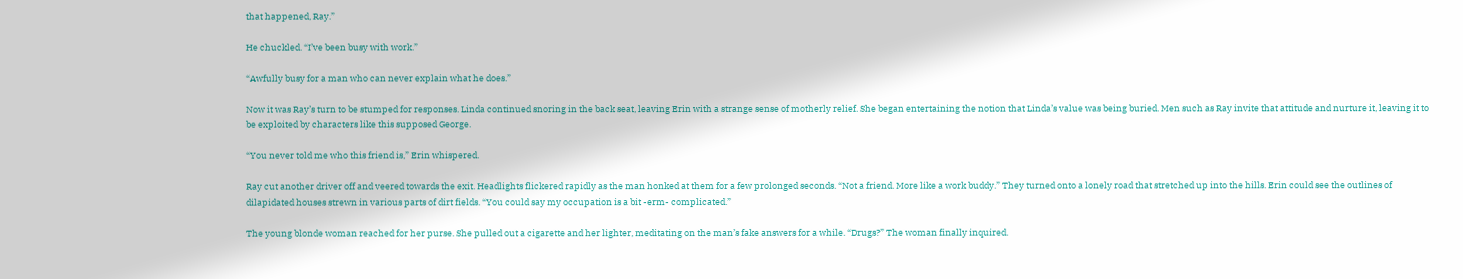that happened, Ray.”

He chuckled. “I’ve been busy with work.”

“Awfully busy for a man who can never explain what he does.”

Now it was Ray’s turn to be stumped for responses. Linda continued snoring in the back seat, leaving Erin with a strange sense of motherly relief. She began entertaining the notion that Linda’s value was being buried. Men such as Ray invite that attitude and nurture it, leaving it to be exploited by characters like this supposed George.

“You never told me who this friend is,” Erin whispered.

Ray cut another driver off and veered towards the exit. Headlights flickered rapidly as the man honked at them for a few prolonged seconds. “Not a friend. More like a work buddy.” They turned onto a lonely road that stretched up into the hills. Erin could see the outlines of dilapidated houses strewn in various parts of dirt fields. “You could say my occupation is a bit -erm- complicated.”

The young blonde woman reached for her purse. She pulled out a cigarette and her lighter, meditating on the man’s fake answers for a while. “Drugs?” The woman finally inquired.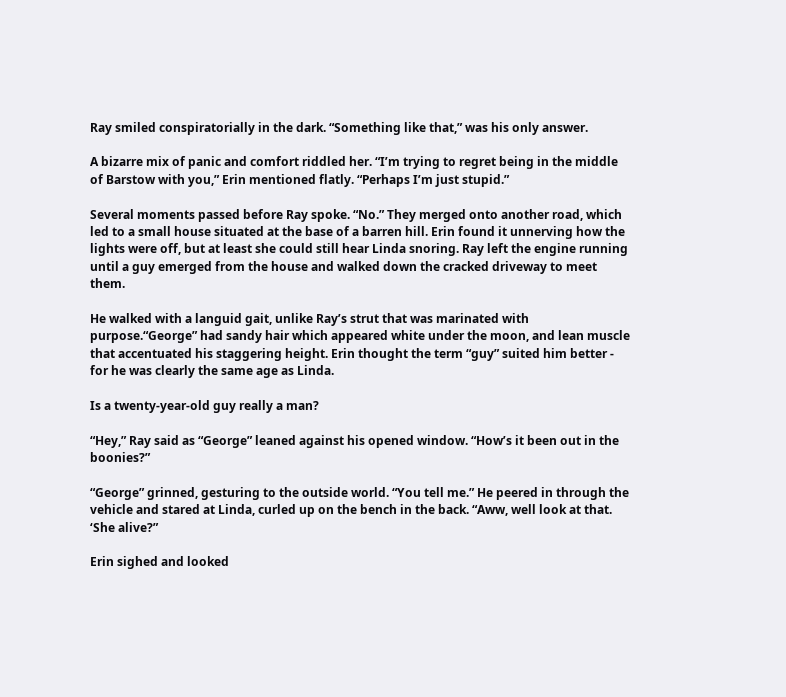Ray smiled conspiratorially in the dark. “Something like that,” was his only answer.

A bizarre mix of panic and comfort riddled her. “I’m trying to regret being in the middle of Barstow with you,” Erin mentioned flatly. “Perhaps I’m just stupid.”

Several moments passed before Ray spoke. “No.” They merged onto another road, which led to a small house situated at the base of a barren hill. Erin found it unnerving how the lights were off, but at least she could still hear Linda snoring. Ray left the engine running until a guy emerged from the house and walked down the cracked driveway to meet them.

He walked with a languid gait, unlike Ray’s strut that was marinated with purpose.“George” had sandy hair which appeared white under the moon, and lean muscle that accentuated his staggering height. Erin thought the term “guy” suited him better - for he was clearly the same age as Linda.

Is a twenty-year-old guy really a man?

“Hey,” Ray said as “George” leaned against his opened window. “How’s it been out in the boonies?”

“George” grinned, gesturing to the outside world. “You tell me.” He peered in through the vehicle and stared at Linda, curled up on the bench in the back. “Aww, well look at that. ‘She alive?”

Erin sighed and looked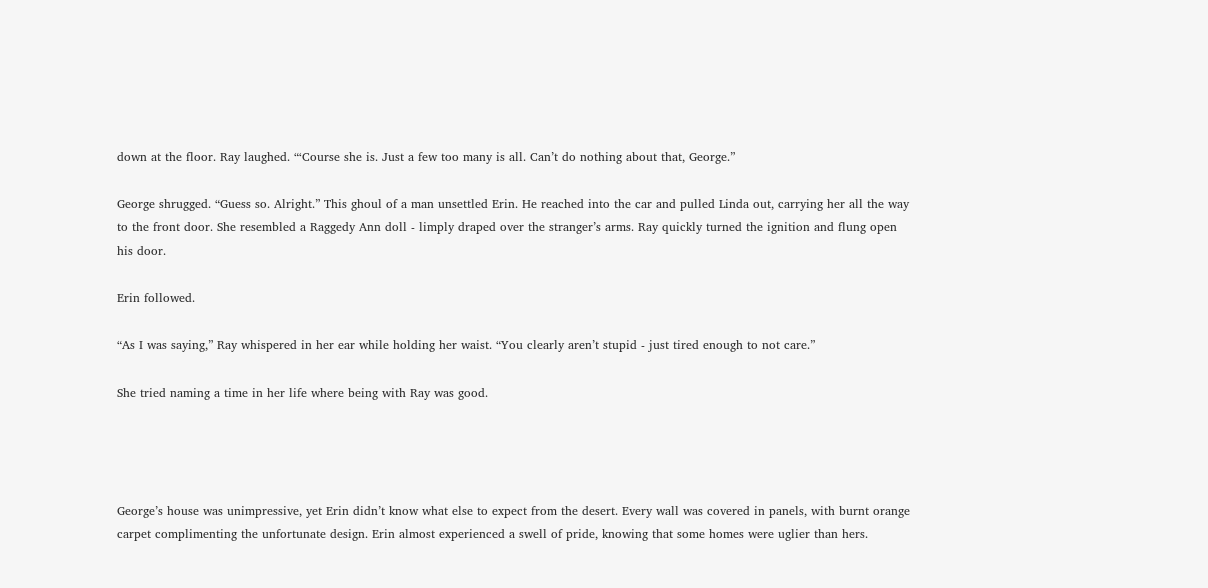down at the floor. Ray laughed. “‘Course she is. Just a few too many is all. Can’t do nothing about that, George.”

George shrugged. “Guess so. Alright.” This ghoul of a man unsettled Erin. He reached into the car and pulled Linda out, carrying her all the way to the front door. She resembled a Raggedy Ann doll - limply draped over the stranger’s arms. Ray quickly turned the ignition and flung open his door.

Erin followed.

“As I was saying,” Ray whispered in her ear while holding her waist. “You clearly aren’t stupid - just tired enough to not care.”

She tried naming a time in her life where being with Ray was good.




George’s house was unimpressive, yet Erin didn’t know what else to expect from the desert. Every wall was covered in panels, with burnt orange carpet complimenting the unfortunate design. Erin almost experienced a swell of pride, knowing that some homes were uglier than hers.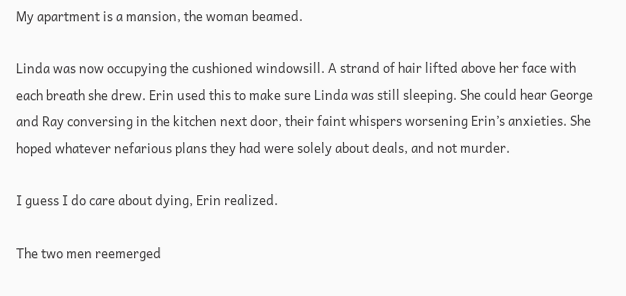My apartment is a mansion, the woman beamed.

Linda was now occupying the cushioned windowsill. A strand of hair lifted above her face with each breath she drew. Erin used this to make sure Linda was still sleeping. She could hear George and Ray conversing in the kitchen next door, their faint whispers worsening Erin’s anxieties. She hoped whatever nefarious plans they had were solely about deals, and not murder.

I guess I do care about dying, Erin realized.

The two men reemerged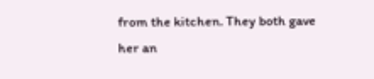from the kitchen. They both gave her an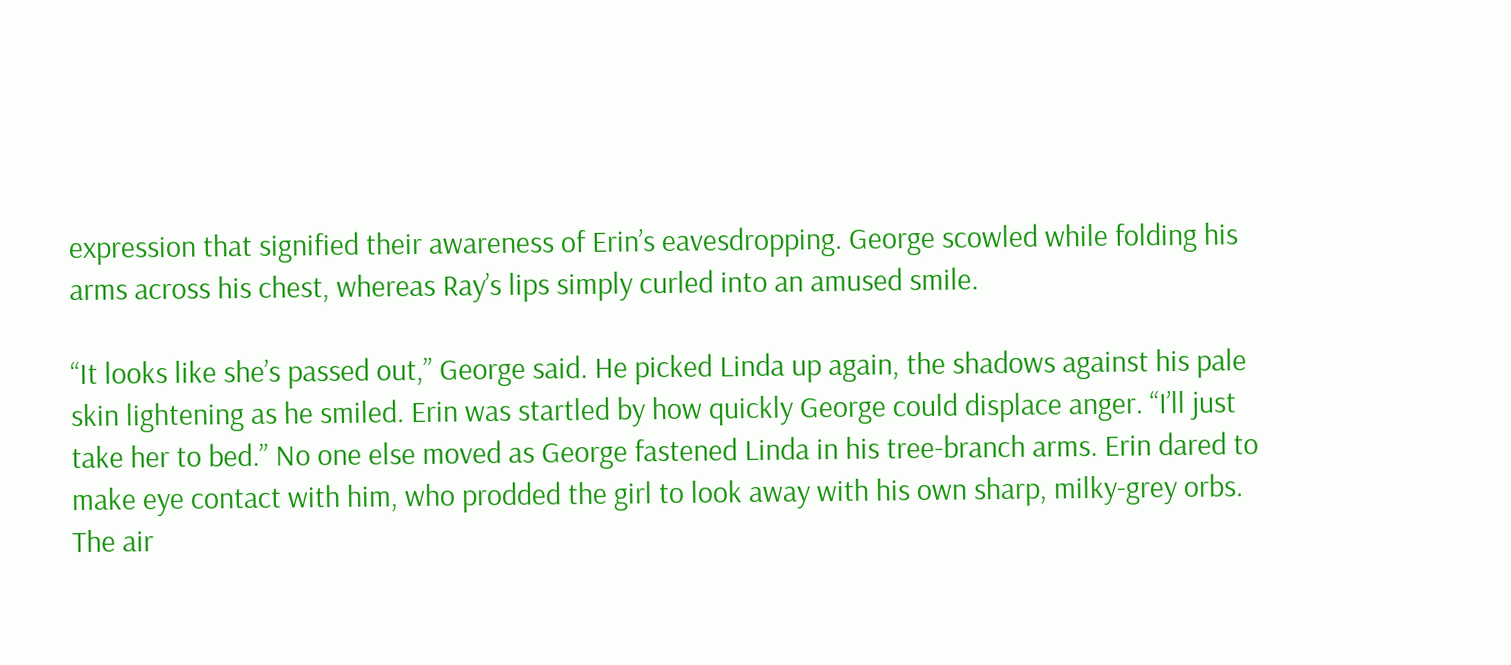expression that signified their awareness of Erin’s eavesdropping. George scowled while folding his arms across his chest, whereas Ray’s lips simply curled into an amused smile.

“It looks like she’s passed out,” George said. He picked Linda up again, the shadows against his pale skin lightening as he smiled. Erin was startled by how quickly George could displace anger. “I’ll just take her to bed.” No one else moved as George fastened Linda in his tree-branch arms. Erin dared to make eye contact with him, who prodded the girl to look away with his own sharp, milky-grey orbs. The air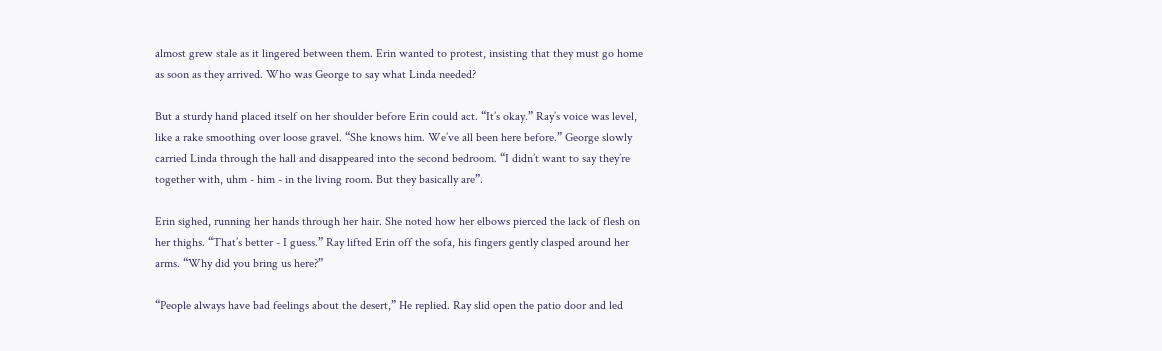almost grew stale as it lingered between them. Erin wanted to protest, insisting that they must go home as soon as they arrived. Who was George to say what Linda needed?

But a sturdy hand placed itself on her shoulder before Erin could act. “It’s okay.” Ray’s voice was level, like a rake smoothing over loose gravel. “She knows him. We’ve all been here before.” George slowly carried Linda through the hall and disappeared into the second bedroom. “I didn’t want to say they’re together with, uhm - him - in the living room. But they basically are”.

Erin sighed, running her hands through her hair. She noted how her elbows pierced the lack of flesh on her thighs. “That’s better - I guess.” Ray lifted Erin off the sofa, his fingers gently clasped around her arms. “Why did you bring us here?”

“People always have bad feelings about the desert,” He replied. Ray slid open the patio door and led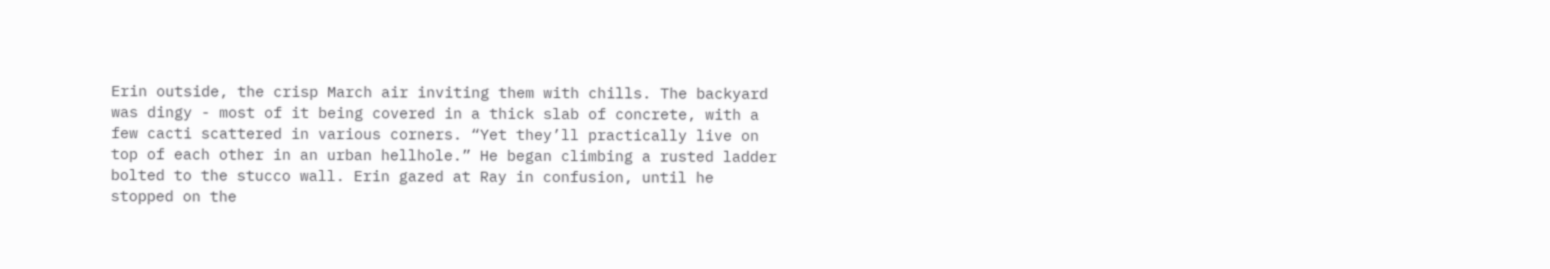Erin outside, the crisp March air inviting them with chills. The backyard was dingy - most of it being covered in a thick slab of concrete, with a few cacti scattered in various corners. “Yet they’ll practically live on top of each other in an urban hellhole.” He began climbing a rusted ladder bolted to the stucco wall. Erin gazed at Ray in confusion, until he stopped on the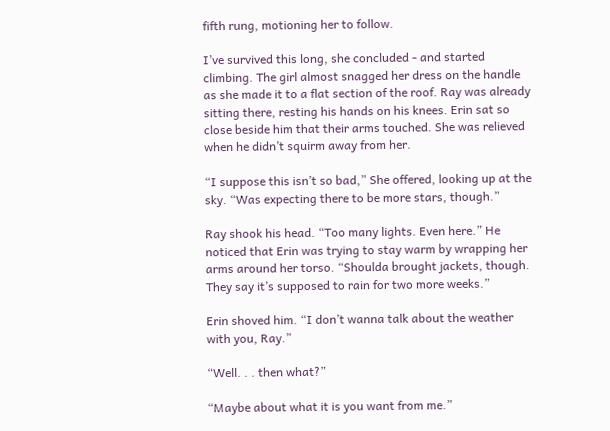fifth rung, motioning her to follow.

I’ve survived this long, she concluded - and started climbing. The girl almost snagged her dress on the handle as she made it to a flat section of the roof. Ray was already sitting there, resting his hands on his knees. Erin sat so close beside him that their arms touched. She was relieved when he didn’t squirm away from her.

“I suppose this isn’t so bad,” She offered, looking up at the sky. “Was expecting there to be more stars, though.”

Ray shook his head. “Too many lights. Even here.” He noticed that Erin was trying to stay warm by wrapping her arms around her torso. “Shoulda brought jackets, though. They say it’s supposed to rain for two more weeks.”

Erin shoved him. “I don’t wanna talk about the weather with you, Ray.”

“Well. . . then what?”

“Maybe about what it is you want from me.”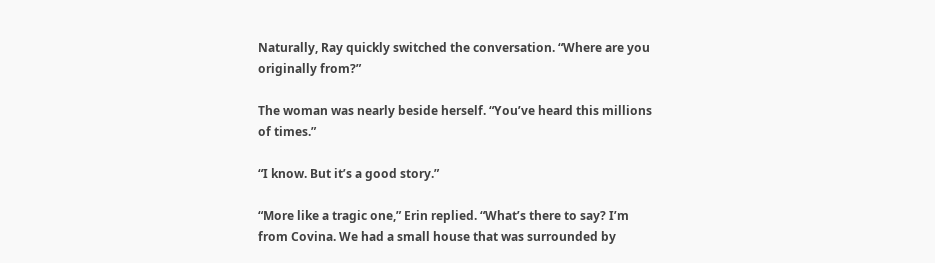Naturally, Ray quickly switched the conversation. “Where are you originally from?”

The woman was nearly beside herself. “You’ve heard this millions of times.”

“I know. But it’s a good story.”

“More like a tragic one,” Erin replied. “What’s there to say? I’m from Covina. We had a small house that was surrounded by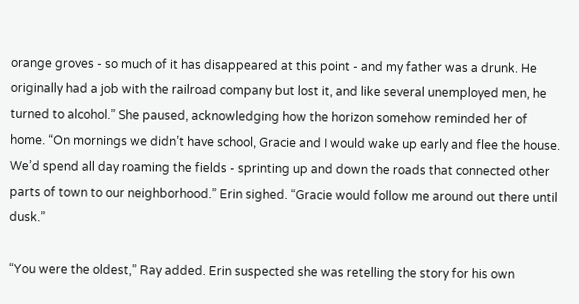orange groves - so much of it has disappeared at this point - and my father was a drunk. He originally had a job with the railroad company but lost it, and like several unemployed men, he turned to alcohol.” She paused, acknowledging how the horizon somehow reminded her of home. “On mornings we didn’t have school, Gracie and I would wake up early and flee the house. We’d spend all day roaming the fields - sprinting up and down the roads that connected other parts of town to our neighborhood.” Erin sighed. “Gracie would follow me around out there until dusk.”

“You were the oldest,” Ray added. Erin suspected she was retelling the story for his own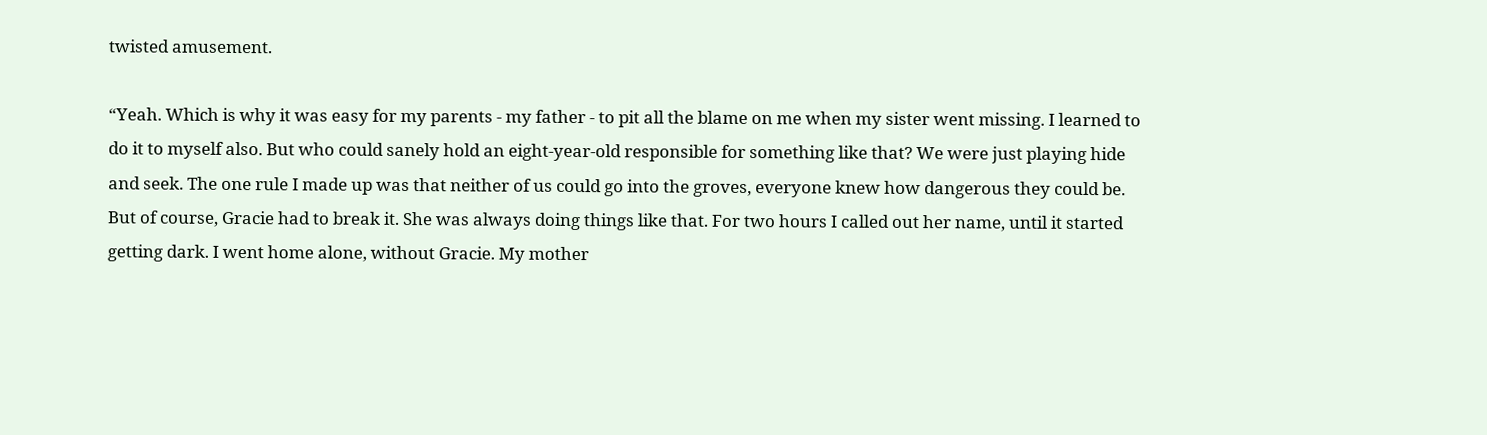twisted amusement.

“Yeah. Which is why it was easy for my parents - my father - to pit all the blame on me when my sister went missing. I learned to do it to myself also. But who could sanely hold an eight-year-old responsible for something like that? We were just playing hide and seek. The one rule I made up was that neither of us could go into the groves, everyone knew how dangerous they could be. But of course, Gracie had to break it. She was always doing things like that. For two hours I called out her name, until it started getting dark. I went home alone, without Gracie. My mother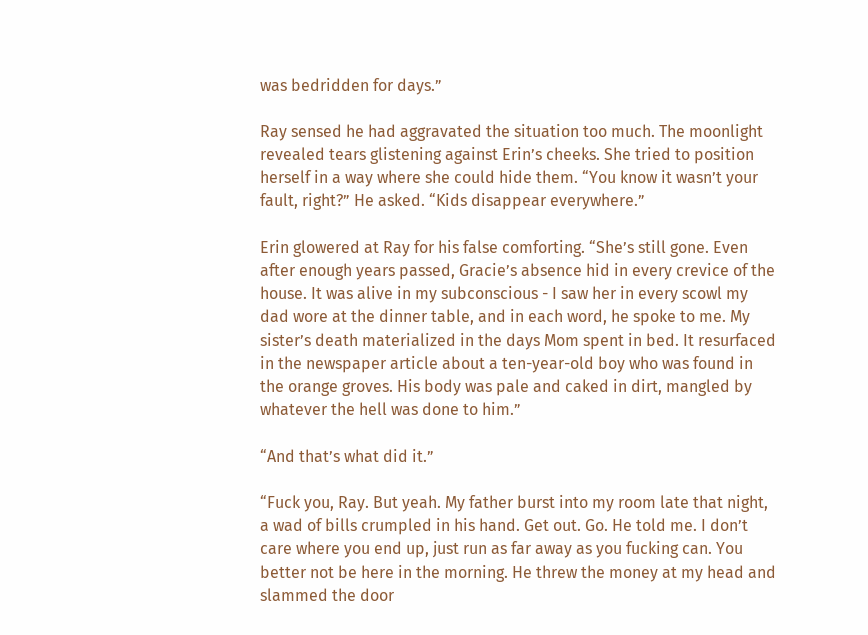was bedridden for days.”

Ray sensed he had aggravated the situation too much. The moonlight revealed tears glistening against Erin’s cheeks. She tried to position herself in a way where she could hide them. “You know it wasn’t your fault, right?” He asked. “Kids disappear everywhere.”

Erin glowered at Ray for his false comforting. “She’s still gone. Even after enough years passed, Gracie’s absence hid in every crevice of the house. It was alive in my subconscious - I saw her in every scowl my dad wore at the dinner table, and in each word, he spoke to me. My sister’s death materialized in the days Mom spent in bed. It resurfaced in the newspaper article about a ten-year-old boy who was found in the orange groves. His body was pale and caked in dirt, mangled by whatever the hell was done to him.”

“And that’s what did it.”

“Fuck you, Ray. But yeah. My father burst into my room late that night, a wad of bills crumpled in his hand. Get out. Go. He told me. I don’t care where you end up, just run as far away as you fucking can. You better not be here in the morning. He threw the money at my head and slammed the door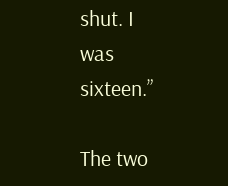shut. I was sixteen.”

The two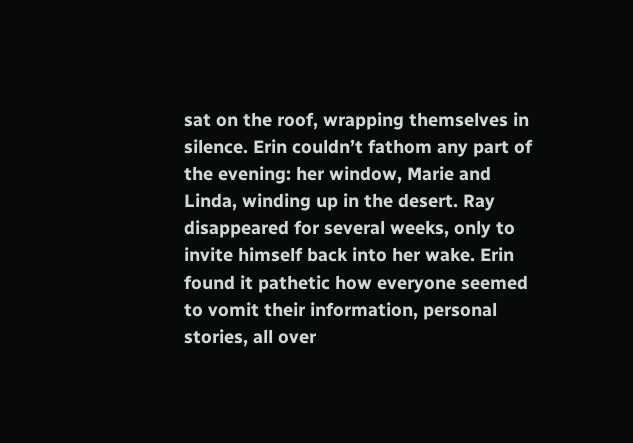sat on the roof, wrapping themselves in silence. Erin couldn’t fathom any part of the evening: her window, Marie and Linda, winding up in the desert. Ray disappeared for several weeks, only to invite himself back into her wake. Erin found it pathetic how everyone seemed to vomit their information, personal stories, all over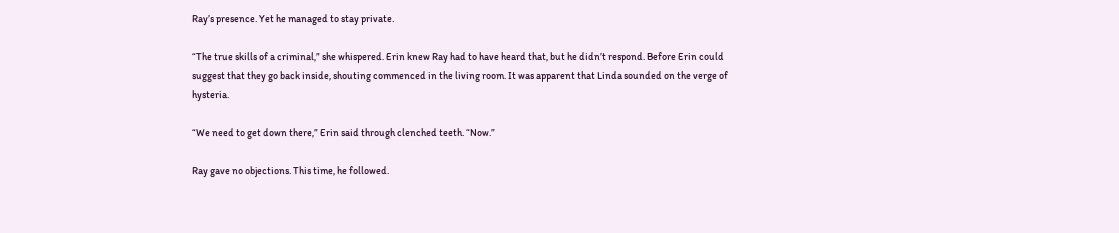Ray’s presence. Yet he managed to stay private.

“The true skills of a criminal,” she whispered. Erin knew Ray had to have heard that, but he didn’t respond. Before Erin could suggest that they go back inside, shouting commenced in the living room. It was apparent that Linda sounded on the verge of hysteria.

“We need to get down there,” Erin said through clenched teeth. “Now.”

Ray gave no objections. This time, he followed.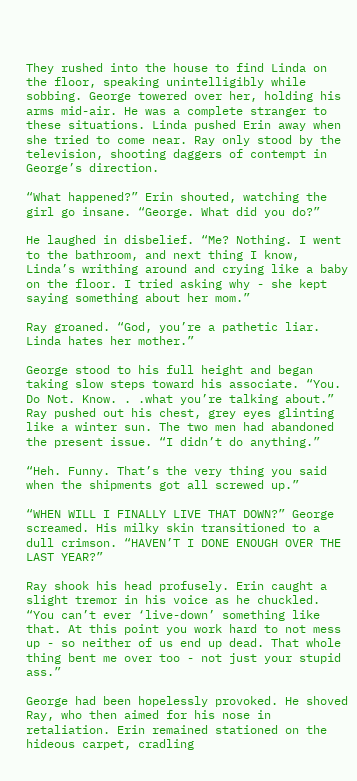They rushed into the house to find Linda on the floor, speaking unintelligibly while sobbing. George towered over her, holding his arms mid-air. He was a complete stranger to these situations. Linda pushed Erin away when she tried to come near. Ray only stood by the television, shooting daggers of contempt in George’s direction.

“What happened?” Erin shouted, watching the girl go insane. “George. What did you do?”

He laughed in disbelief. “Me? Nothing. I went to the bathroom, and next thing I know, Linda’s writhing around and crying like a baby on the floor. I tried asking why - she kept saying something about her mom.”

Ray groaned. “God, you’re a pathetic liar. Linda hates her mother.”

George stood to his full height and began taking slow steps toward his associate. “You. Do Not. Know. . .what you’re talking about.” Ray pushed out his chest, grey eyes glinting like a winter sun. The two men had abandoned the present issue. “I didn’t do anything.”

“Heh. Funny. That’s the very thing you said when the shipments got all screwed up.”

“WHEN WILL I FINALLY LIVE THAT DOWN?” George screamed. His milky skin transitioned to a dull crimson. “HAVEN’T I DONE ENOUGH OVER THE LAST YEAR?”

Ray shook his head profusely. Erin caught a slight tremor in his voice as he chuckled. “You can’t ever ‘live-down’ something like that. At this point you work hard to not mess up - so neither of us end up dead. That whole thing bent me over too - not just your stupid ass.”

George had been hopelessly provoked. He shoved Ray, who then aimed for his nose in retaliation. Erin remained stationed on the hideous carpet, cradling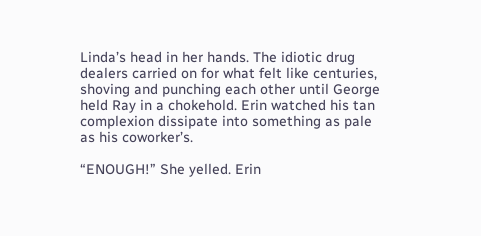Linda’s head in her hands. The idiotic drug dealers carried on for what felt like centuries, shoving and punching each other until George held Ray in a chokehold. Erin watched his tan complexion dissipate into something as pale as his coworker’s.

“ENOUGH!” She yelled. Erin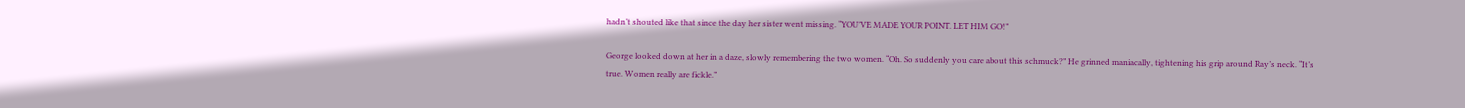hadn’t shouted like that since the day her sister went missing. “YOU’VE MADE YOUR POINT. LET HIM GO!”

George looked down at her in a daze, slowly remembering the two women. “Oh. So suddenly you care about this schmuck?” He grinned maniacally, tightening his grip around Ray’s neck. “It’s true. Women really are fickle.”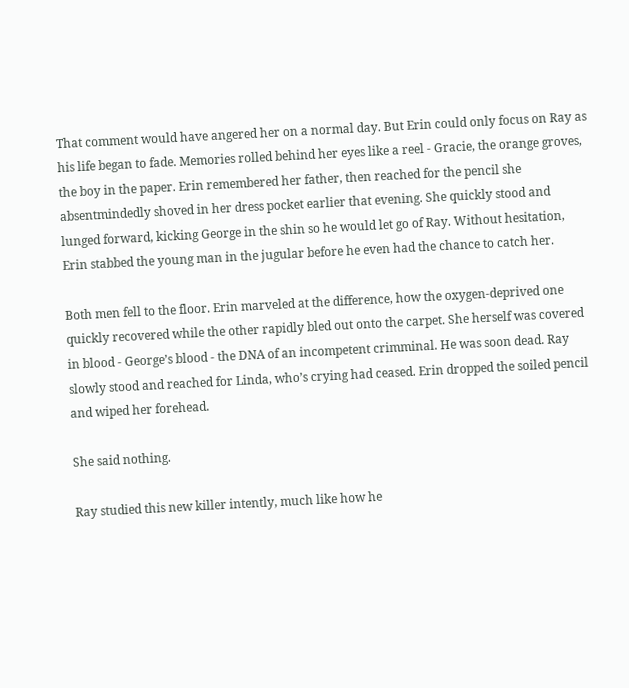That comment would have angered her on a normal day. But Erin could only focus on Ray as his life began to fade. Memories rolled behind her eyes like a reel - Gracie, the orange groves, the boy in the paper. Erin remembered her father, then reached for the pencil she absentmindedly shoved in her dress pocket earlier that evening. She quickly stood and lunged forward, kicking George in the shin so he would let go of Ray. Without hesitation, Erin stabbed the young man in the jugular before he even had the chance to catch her.

Both men fell to the floor. Erin marveled at the difference, how the oxygen-deprived one quickly recovered while the other rapidly bled out onto the carpet. She herself was covered in blood - George’s blood - the DNA of an incompetent crimminal. He was soon dead. Ray slowly stood and reached for Linda, who’s crying had ceased. Erin dropped the soiled pencil and wiped her forehead.

She said nothing.

Ray studied this new killer intently, much like how he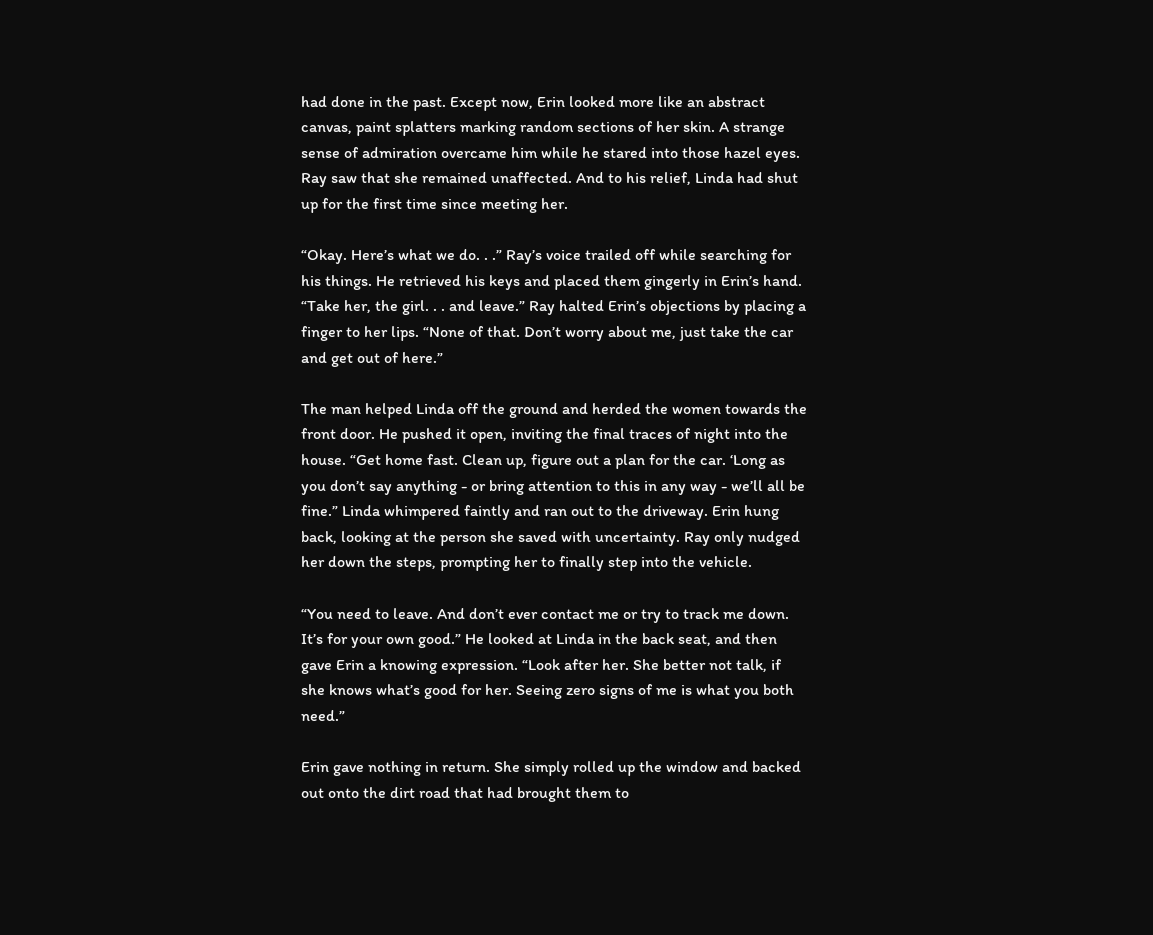had done in the past. Except now, Erin looked more like an abstract canvas, paint splatters marking random sections of her skin. A strange sense of admiration overcame him while he stared into those hazel eyes. Ray saw that she remained unaffected. And to his relief, Linda had shut up for the first time since meeting her.

“Okay. Here’s what we do. . .” Ray’s voice trailed off while searching for his things. He retrieved his keys and placed them gingerly in Erin’s hand. “Take her, the girl. . . and leave.” Ray halted Erin’s objections by placing a finger to her lips. “None of that. Don’t worry about me, just take the car and get out of here.”

The man helped Linda off the ground and herded the women towards the front door. He pushed it open, inviting the final traces of night into the house. “Get home fast. Clean up, figure out a plan for the car. ‘Long as you don’t say anything - or bring attention to this in any way - we’ll all be fine.” Linda whimpered faintly and ran out to the driveway. Erin hung back, looking at the person she saved with uncertainty. Ray only nudged her down the steps, prompting her to finally step into the vehicle.

“You need to leave. And don’t ever contact me or try to track me down. It’s for your own good.” He looked at Linda in the back seat, and then gave Erin a knowing expression. “Look after her. She better not talk, if she knows what’s good for her. Seeing zero signs of me is what you both need.”

Erin gave nothing in return. She simply rolled up the window and backed out onto the dirt road that had brought them to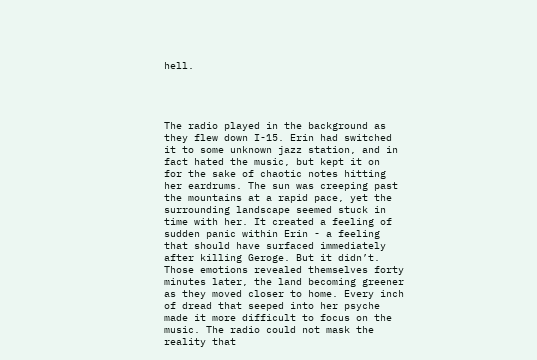hell.




The radio played in the background as they flew down I-15. Erin had switched it to some unknown jazz station, and in fact hated the music, but kept it on  for the sake of chaotic notes hitting her eardrums. The sun was creeping past the mountains at a rapid pace, yet the surrounding landscape seemed stuck in time with her. It created a feeling of sudden panic within Erin - a feeling that should have surfaced immediately after killing Geroge. But it didn’t. Those emotions revealed themselves forty minutes later, the land becoming greener as they moved closer to home. Every inch of dread that seeped into her psyche made it more difficult to focus on the music. The radio could not mask the reality that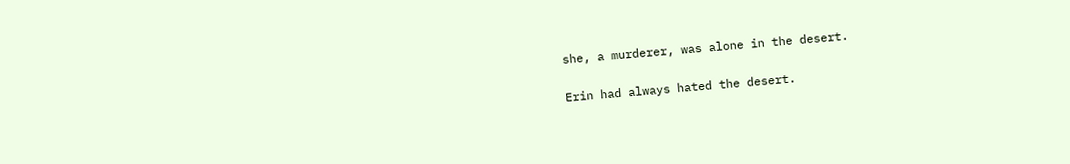she, a murderer, was alone in the desert.

Erin had always hated the desert.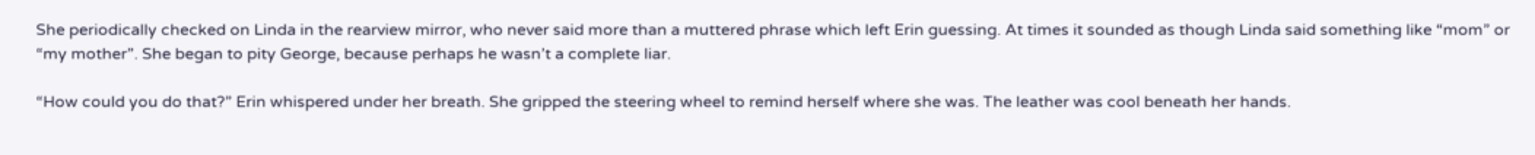She periodically checked on Linda in the rearview mirror, who never said more than a muttered phrase which left Erin guessing. At times it sounded as though Linda said something like “mom” or “my mother”. She began to pity George, because perhaps he wasn’t a complete liar.

“How could you do that?” Erin whispered under her breath. She gripped the steering wheel to remind herself where she was. The leather was cool beneath her hands.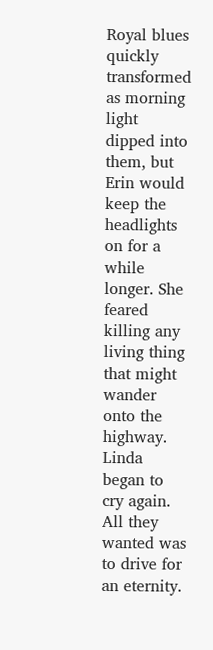Royal blues quickly transformed as morning light dipped into them, but Erin would keep the headlights on for a while longer. She feared killing any living thing that might wander onto the highway. Linda began to cry again. All they wanted was to drive for an eternity.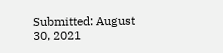Submitted: August 30, 2021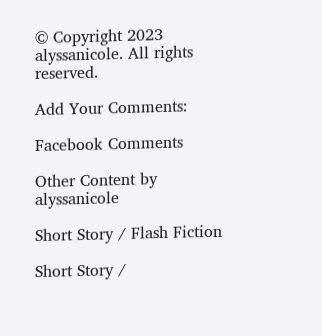© Copyright 2023 alyssanicole. All rights reserved.

Add Your Comments:

Facebook Comments

Other Content by alyssanicole

Short Story / Flash Fiction

Short Story /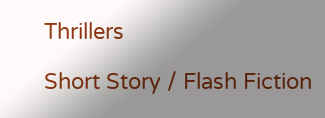Thrillers

Short Story / Flash Fiction